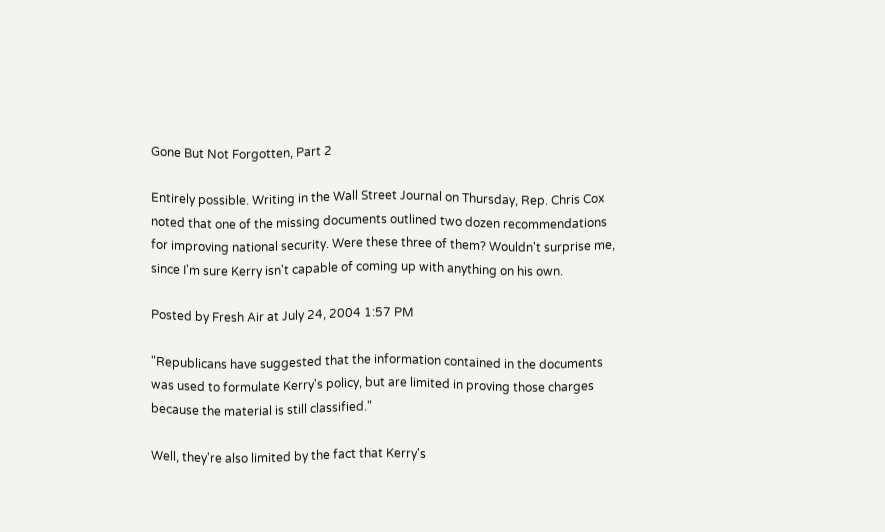Gone But Not Forgotten, Part 2

Entirely possible. Writing in the Wall Street Journal on Thursday, Rep. Chris Cox noted that one of the missing documents outlined two dozen recommendations for improving national security. Were these three of them? Wouldn't surprise me, since I'm sure Kerry isn't capable of coming up with anything on his own.

Posted by Fresh Air at July 24, 2004 1:57 PM

"Republicans have suggested that the information contained in the documents was used to formulate Kerry's policy, but are limited in proving those charges because the material is still classified."

Well, they're also limited by the fact that Kerry's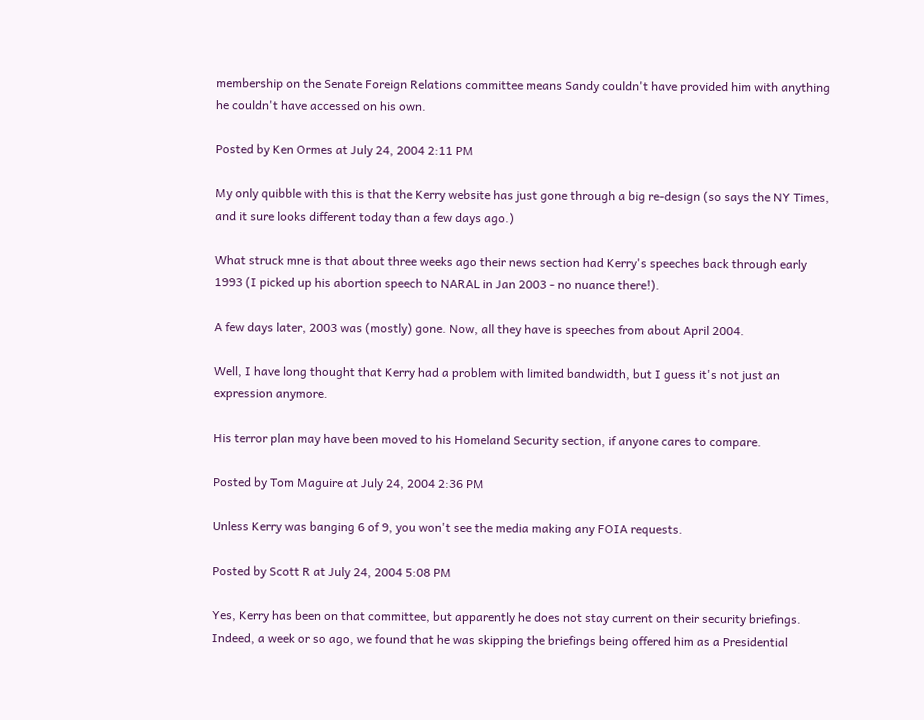membership on the Senate Foreign Relations committee means Sandy couldn't have provided him with anything he couldn't have accessed on his own.

Posted by Ken Ormes at July 24, 2004 2:11 PM

My only quibble with this is that the Kerry website has just gone through a big re-design (so says the NY Times, and it sure looks different today than a few days ago.)

What struck mne is that about three weeks ago their news section had Kerry's speeches back through early 1993 (I picked up his abortion speech to NARAL in Jan 2003 - no nuance there!).

A few days later, 2003 was (mostly) gone. Now, all they have is speeches from about April 2004.

Well, I have long thought that Kerry had a problem with limited bandwidth, but I guess it's not just an expression anymore.

His terror plan may have been moved to his Homeland Security section, if anyone cares to compare.

Posted by Tom Maguire at July 24, 2004 2:36 PM

Unless Kerry was banging 6 of 9, you won't see the media making any FOIA requests.

Posted by Scott R at July 24, 2004 5:08 PM

Yes, Kerry has been on that committee, but apparently he does not stay current on their security briefings. Indeed, a week or so ago, we found that he was skipping the briefings being offered him as a Presidential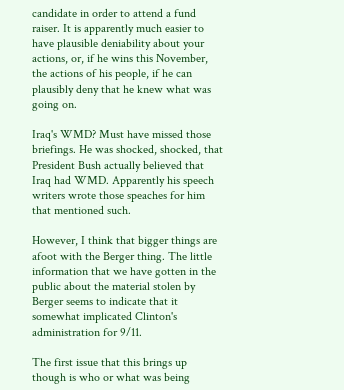candidate in order to attend a fund raiser. It is apparently much easier to have plausible deniability about your actions, or, if he wins this November, the actions of his people, if he can plausibly deny that he knew what was going on.

Iraq's WMD? Must have missed those briefings. He was shocked, shocked, that President Bush actually believed that Iraq had WMD. Apparently his speech writers wrote those speaches for him that mentioned such.

However, I think that bigger things are afoot with the Berger thing. The little information that we have gotten in the public about the material stolen by Berger seems to indicate that it somewhat implicated Clinton's administration for 9/11.

The first issue that this brings up though is who or what was being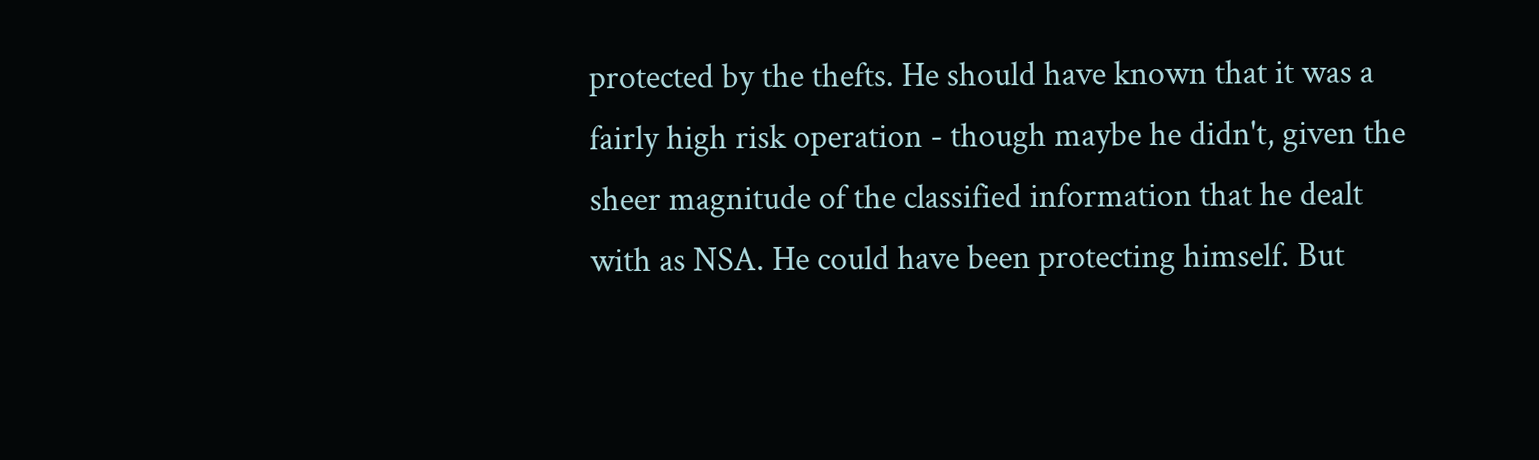protected by the thefts. He should have known that it was a fairly high risk operation - though maybe he didn't, given the sheer magnitude of the classified information that he dealt with as NSA. He could have been protecting himself. But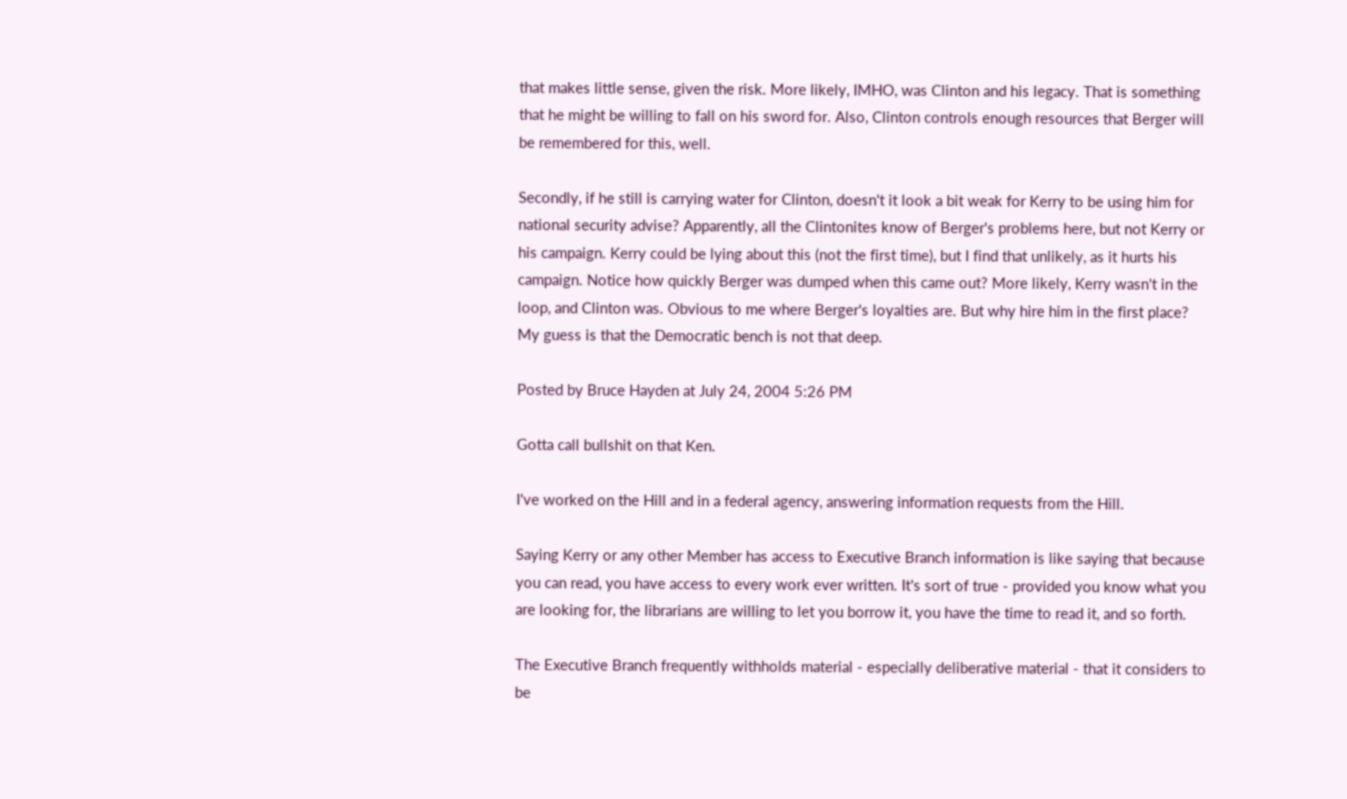that makes little sense, given the risk. More likely, IMHO, was Clinton and his legacy. That is something that he might be willing to fall on his sword for. Also, Clinton controls enough resources that Berger will be remembered for this, well.

Secondly, if he still is carrying water for Clinton, doesn't it look a bit weak for Kerry to be using him for national security advise? Apparently, all the Clintonites know of Berger's problems here, but not Kerry or his campaign. Kerry could be lying about this (not the first time), but I find that unlikely, as it hurts his campaign. Notice how quickly Berger was dumped when this came out? More likely, Kerry wasn't in the loop, and Clinton was. Obvious to me where Berger's loyalties are. But why hire him in the first place? My guess is that the Democratic bench is not that deep.

Posted by Bruce Hayden at July 24, 2004 5:26 PM

Gotta call bullshit on that Ken.

I've worked on the Hill and in a federal agency, answering information requests from the Hill.

Saying Kerry or any other Member has access to Executive Branch information is like saying that because you can read, you have access to every work ever written. It's sort of true - provided you know what you are looking for, the librarians are willing to let you borrow it, you have the time to read it, and so forth.

The Executive Branch frequently withholds material - especially deliberative material - that it considers to be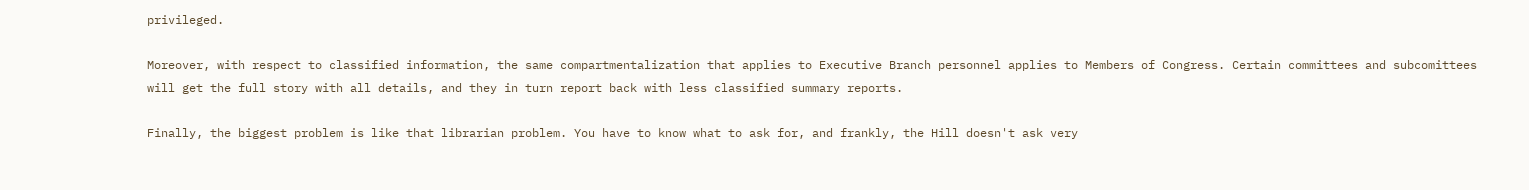privileged.

Moreover, with respect to classified information, the same compartmentalization that applies to Executive Branch personnel applies to Members of Congress. Certain committees and subcomittees will get the full story with all details, and they in turn report back with less classified summary reports.

Finally, the biggest problem is like that librarian problem. You have to know what to ask for, and frankly, the Hill doesn't ask very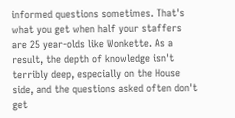informed questions sometimes. That's what you get when half your staffers are 25 year-olds like Wonkette. As a result, the depth of knowledge isn't terribly deep, especially on the House side, and the questions asked often don't get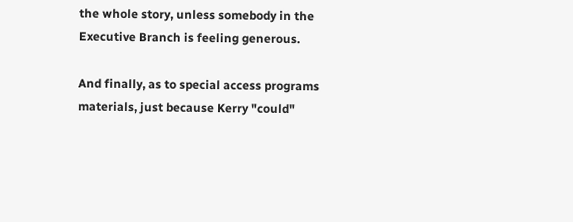the whole story, unless somebody in the Executive Branch is feeling generous.

And finally, as to special access programs materials, just because Kerry "could"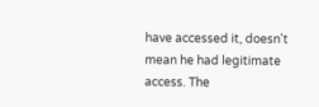have accessed it, doesn't mean he had legitimate access. The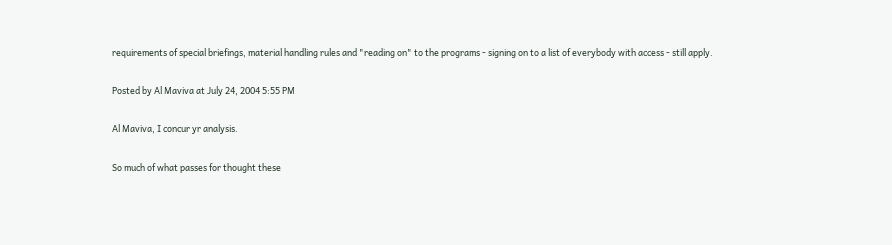requirements of special briefings, material handling rules and "reading on" to the programs - signing on to a list of everybody with access - still apply.

Posted by Al Maviva at July 24, 2004 5:55 PM

Al Maviva, I concur yr analysis.

So much of what passes for thought these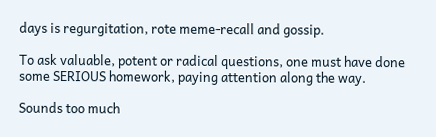days is regurgitation, rote meme-recall and gossip.

To ask valuable, potent or radical questions, one must have done some SERIOUS homework, paying attention along the way.

Sounds too much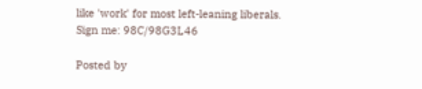like 'work' for most left-leaning liberals.
Sign me: 98C/98G3L46

Posted by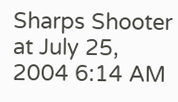Sharps Shooter at July 25, 2004 6:14 AM